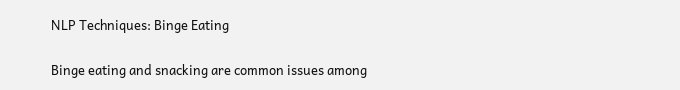NLP Techniques: Binge Eating

Binge eating and snacking are common issues among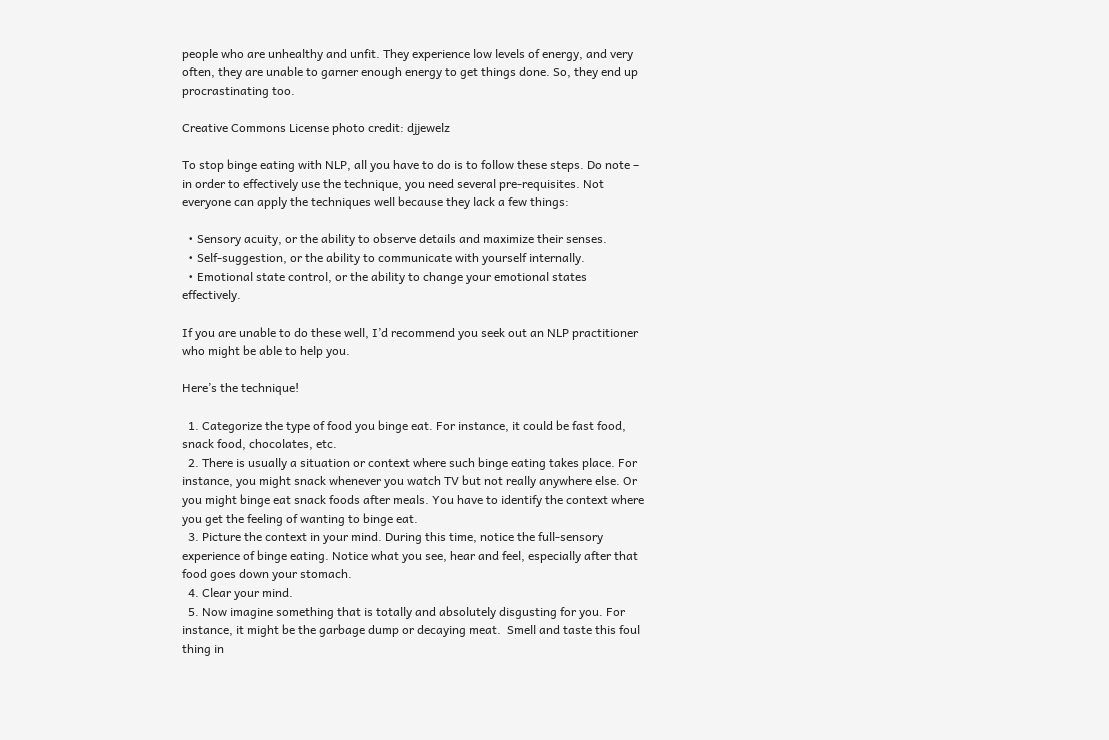people who are unhealthy and unfit. They experience low levels of energy, and very often, they are unable to garner enough energy to get things done. So, they end up procrastinating too.

Creative Commons License photo credit: djjewelz

To stop binge eating with NLP, all you have to do is to follow these steps. Do note – in order to effectively use the technique, you need several pre-requisites. Not everyone can apply the techniques well because they lack a few things:

  • Sensory acuity, or the ability to observe details and maximize their senses.
  • Self-suggestion, or the ability to communicate with yourself internally.
  • Emotional state control, or the ability to change your emotional states effectively.

If you are unable to do these well, I’d recommend you seek out an NLP practitioner who might be able to help you.

Here’s the technique!

  1. Categorize the type of food you binge eat. For instance, it could be fast food, snack food, chocolates, etc.
  2. There is usually a situation or context where such binge eating takes place. For instance, you might snack whenever you watch TV but not really anywhere else. Or you might binge eat snack foods after meals. You have to identify the context where you get the feeling of wanting to binge eat.
  3. Picture the context in your mind. During this time, notice the full-sensory experience of binge eating. Notice what you see, hear and feel, especially after that food goes down your stomach.
  4. Clear your mind.
  5. Now imagine something that is totally and absolutely disgusting for you. For instance, it might be the garbage dump or decaying meat.  Smell and taste this foul thing in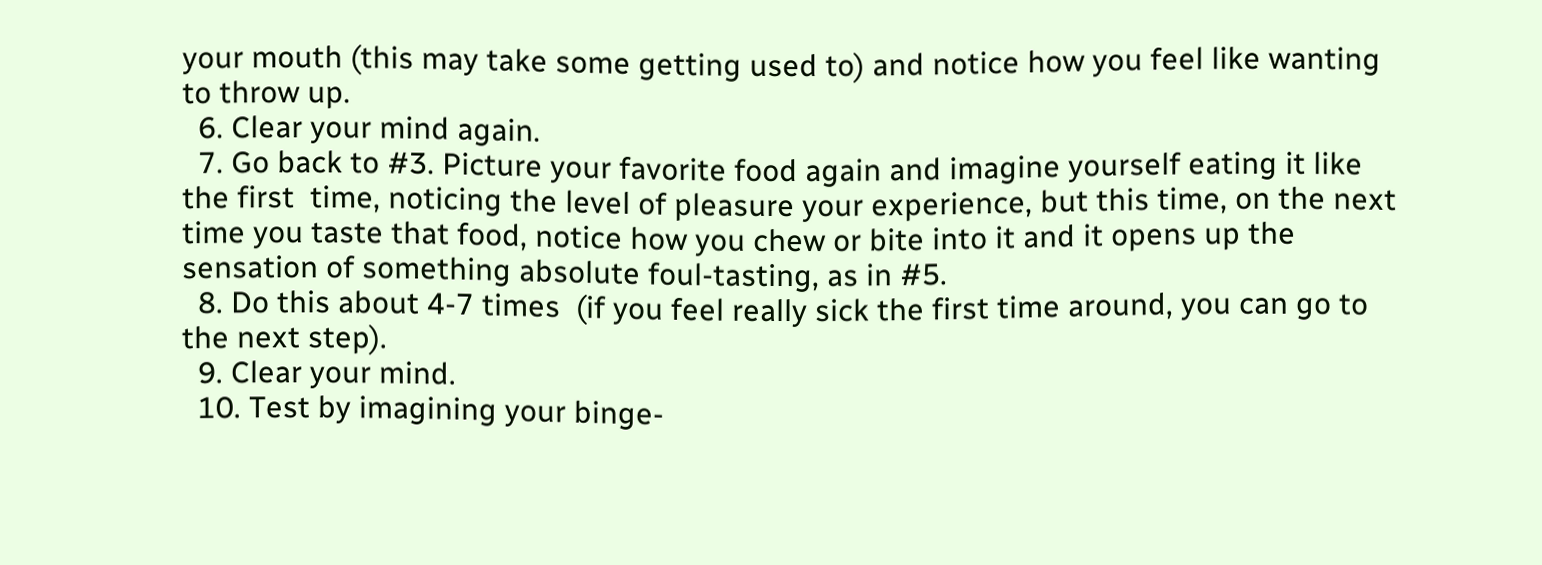your mouth (this may take some getting used to) and notice how you feel like wanting to throw up.
  6. Clear your mind again.
  7. Go back to #3. Picture your favorite food again and imagine yourself eating it like the first  time, noticing the level of pleasure your experience, but this time, on the next time you taste that food, notice how you chew or bite into it and it opens up the sensation of something absolute foul-tasting, as in #5.
  8. Do this about 4-7 times  (if you feel really sick the first time around, you can go to the next step).
  9. Clear your mind.
  10. Test by imagining your binge-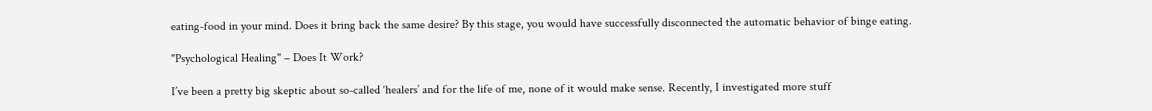eating-food in your mind. Does it bring back the same desire? By this stage, you would have successfully disconnected the automatic behavior of binge eating.

"Psychological Healing" – Does It Work?

I’ve been a pretty big skeptic about so-called ‘healers’ and for the life of me, none of it would make sense. Recently, I investigated more stuff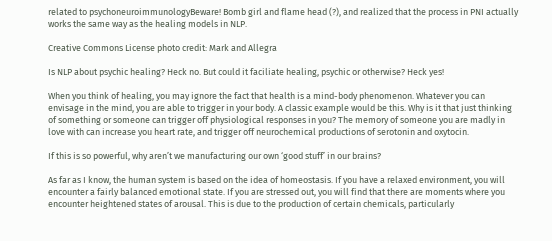related to psychoneuroimmunologyBeware! Bomb girl and flame head (?), and realized that the process in PNI actually works the same way as the healing models in NLP.

Creative Commons License photo credit: Mark and Allegra

Is NLP about psychic healing? Heck no. But could it faciliate healing, psychic or otherwise? Heck yes!

When you think of healing, you may ignore the fact that health is a mind-body phenomenon. Whatever you can envisage in the mind, you are able to trigger in your body. A classic example would be this. Why is it that just thinking of something or someone can trigger off physiological responses in you? The memory of someone you are madly in love with can increase you heart rate, and trigger off neurochemical productions of serotonin and oxytocin.

If this is so powerful, why aren’t we manufacturing our own ‘good stuff’ in our brains?

As far as I know, the human system is based on the idea of homeostasis. If you have a relaxed environment, you will encounter a fairly balanced emotional state. If you are stressed out, you will find that there are moments where you encounter heightened states of arousal. This is due to the production of certain chemicals, particularly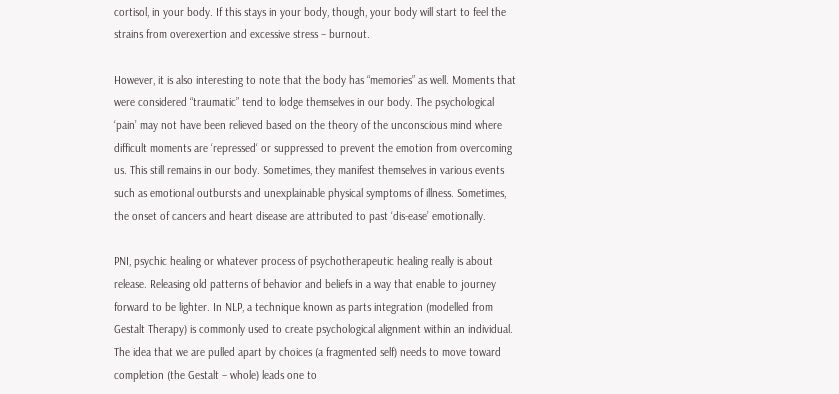cortisol, in your body. If this stays in your body, though, your body will start to feel the strains from overexertion and excessive stress – burnout.

However, it is also interesting to note that the body has “memories” as well. Moments that were considered “traumatic” tend to lodge themselves in our body. The psychological ‘pain’ may not have been relieved based on the theory of the unconscious mind where difficult moments are ‘repressed‘ or suppressed to prevent the emotion from overcoming us. This still remains in our body. Sometimes, they manifest themselves in various events such as emotional outbursts and unexplainable physical symptoms of illness. Sometimes, the onset of cancers and heart disease are attributed to past ‘dis-ease’ emotionally.

PNI, psychic healing or whatever process of psychotherapeutic healing really is about release. Releasing old patterns of behavior and beliefs in a way that enable to journey forward to be lighter. In NLP, a technique known as parts integration (modelled from Gestalt Therapy) is commonly used to create psychological alignment within an individual. The idea that we are pulled apart by choices (a fragmented self) needs to move toward completion (the Gestalt – whole) leads one to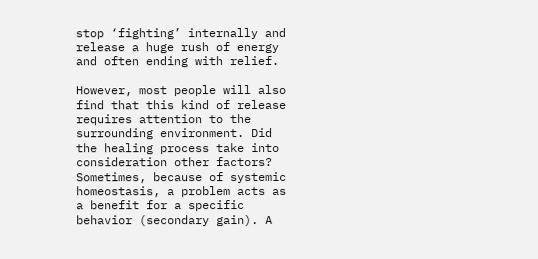stop ‘fighting’ internally and release a huge rush of energy and often ending with relief.

However, most people will also find that this kind of release requires attention to the surrounding environment. Did the healing process take into consideration other factors? Sometimes, because of systemic homeostasis, a problem acts as a benefit for a specific behavior (secondary gain). A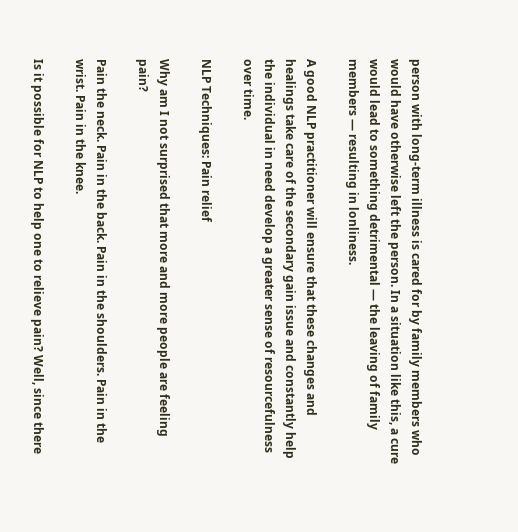person with long-term illness is cared for by family members who would have otherwise left the person. In a situation like this, a cure would lead to something detrimental — the leaving of family members — resulting in lonliness.

A good NLP practitioner will ensure that these changes and healings take care of the secondary gain issue and constantly help the individual in need develop a greater sense of resourcefulness over time.

NLP Techniques: Pain relief

Why am I not surprised that more and more people are feeling pain?

Pain the neck. Pain in the back. Pain in the shoulders. Pain in the wrist. Pain in the knee.

Is it possible for NLP to help one to relieve pain? Well, since there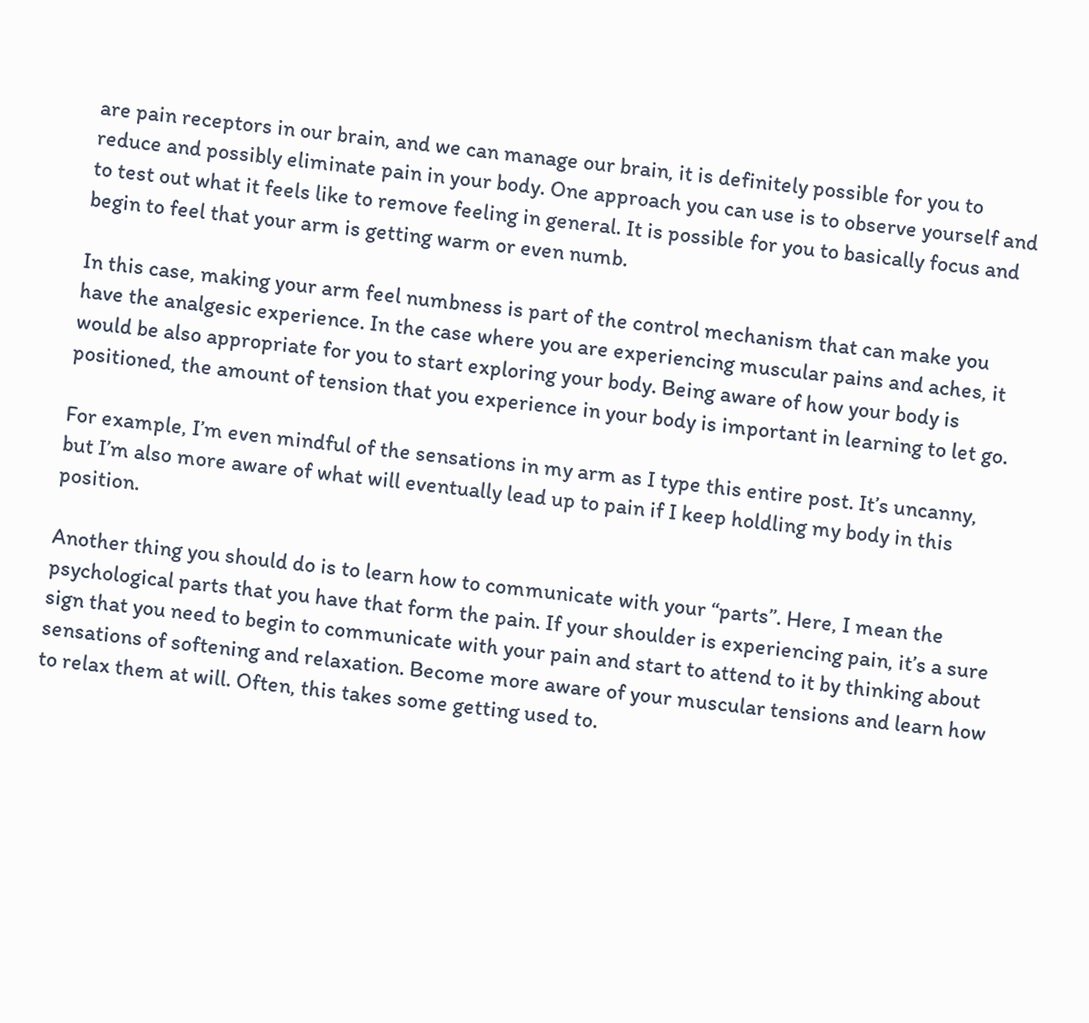are pain receptors in our brain, and we can manage our brain, it is definitely possible for you to reduce and possibly eliminate pain in your body. One approach you can use is to observe yourself and to test out what it feels like to remove feeling in general. It is possible for you to basically focus and begin to feel that your arm is getting warm or even numb.

In this case, making your arm feel numbness is part of the control mechanism that can make you have the analgesic experience. In the case where you are experiencing muscular pains and aches, it would be also appropriate for you to start exploring your body. Being aware of how your body is positioned, the amount of tension that you experience in your body is important in learning to let go.

For example, I’m even mindful of the sensations in my arm as I type this entire post. It’s uncanny, but I’m also more aware of what will eventually lead up to pain if I keep holdling my body in this position.

Another thing you should do is to learn how to communicate with your “parts”. Here, I mean the psychological parts that you have that form the pain. If your shoulder is experiencing pain, it’s a sure sign that you need to begin to communicate with your pain and start to attend to it by thinking about sensations of softening and relaxation. Become more aware of your muscular tensions and learn how to relax them at will. Often, this takes some getting used to.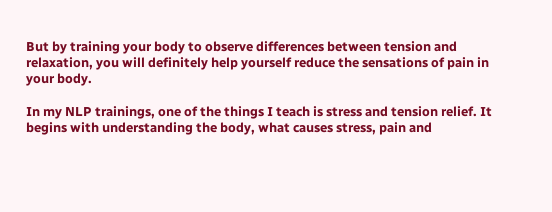But by training your body to observe differences between tension and relaxation, you will definitely help yourself reduce the sensations of pain in your body.

In my NLP trainings, one of the things I teach is stress and tension relief. It begins with understanding the body, what causes stress, pain and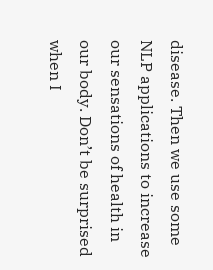disease. Then we use some NLP applications to increase our sensations of health in our body. Don’t be surprised when I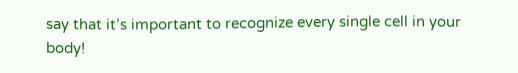say that it’s important to recognize every single cell in your body!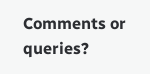Comments or queries?